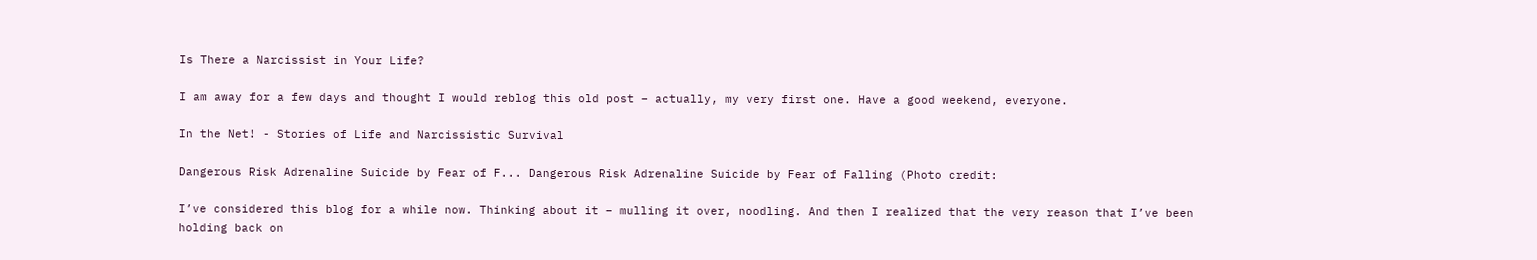Is There a Narcissist in Your Life?

I am away for a few days and thought I would reblog this old post – actually, my very first one. Have a good weekend, everyone.

In the Net! - Stories of Life and Narcissistic Survival

Dangerous Risk Adrenaline Suicide by Fear of F... Dangerous Risk Adrenaline Suicide by Fear of Falling (Photo credit:

I’ve considered this blog for a while now. Thinking about it – mulling it over, noodling. And then I realized that the very reason that I’ve been holding back on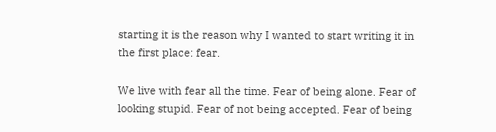starting it is the reason why I wanted to start writing it in the first place: fear.

We live with fear all the time. Fear of being alone. Fear of looking stupid. Fear of not being accepted. Fear of being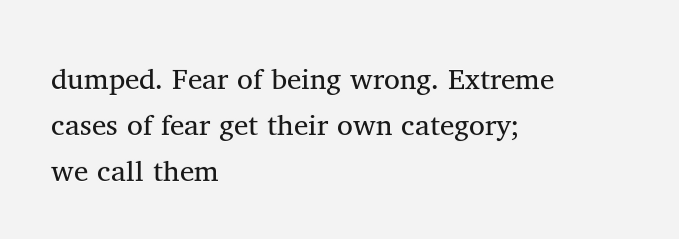dumped. Fear of being wrong. Extreme cases of fear get their own category; we call them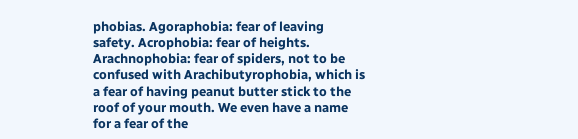phobias. Agoraphobia: fear of leaving safety. Acrophobia: fear of heights. Arachnophobia: fear of spiders, not to be confused with Arachibutyrophobia, which is a fear of having peanut butter stick to the roof of your mouth. We even have a name for a fear of the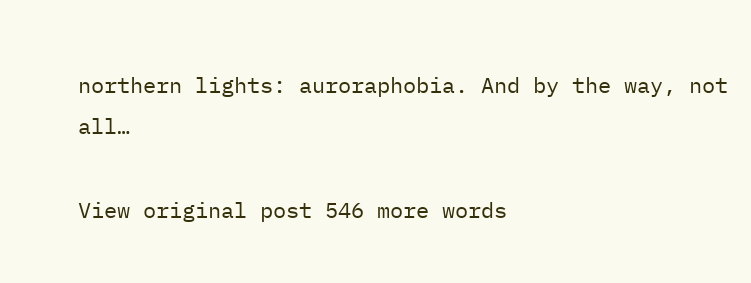northern lights: auroraphobia. And by the way, not all…

View original post 546 more words